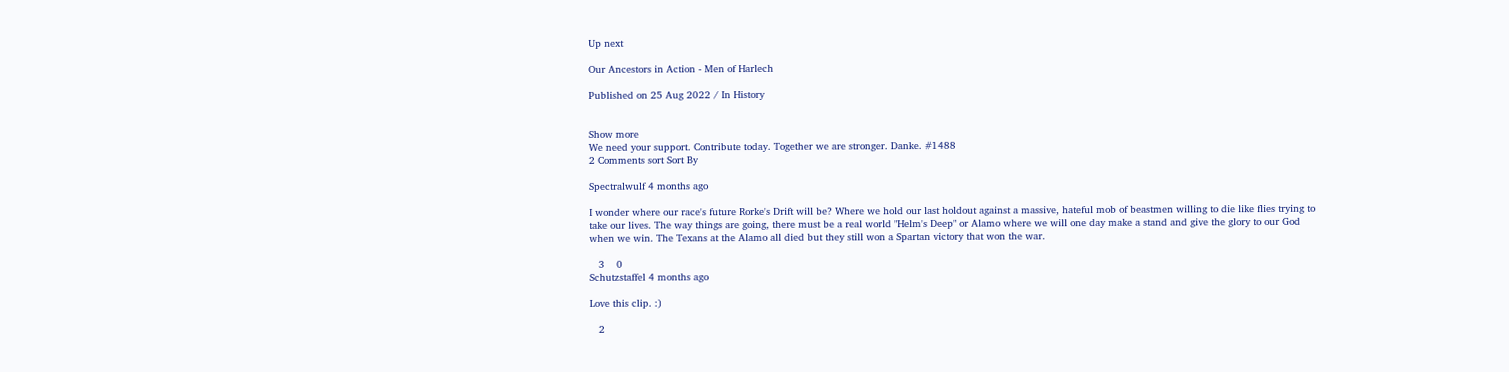Up next

Our Ancestors in Action - Men of Harlech

Published on 25 Aug 2022 / In History


Show more
We need your support. Contribute today. Together we are stronger. Danke. #1488
2 Comments sort Sort By

Spectralwulf 4 months ago

I wonder where our race's future Rorke's Drift will be? Where we hold our last holdout against a massive, hateful mob of beastmen willing to die like flies trying to take our lives. The way things are going, there must be a real world "Helm's Deep" or Alamo where we will one day make a stand and give the glory to our God when we win. The Texans at the Alamo all died but they still won a Spartan victory that won the war.

   3    0
Schutzstaffel 4 months ago

Love this clip. :)

   2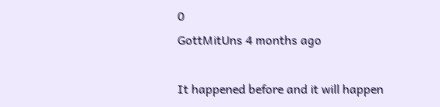0
GottMitUns 4 months ago

It happened before and it will happen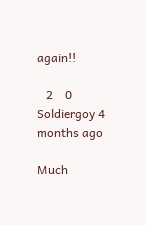again!!

   2    0
Soldiergoy 4 months ago

Much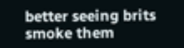better seeing brits smoke them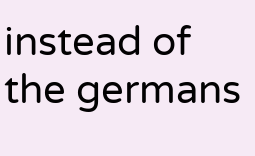instead of the germans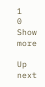1    0
Show more

Up next